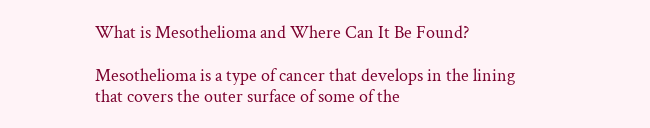What is Mesothelioma and Where Can It Be Found?

Mesothelioma is a type of cancer that develops in the lining that covers the outer surface of some of the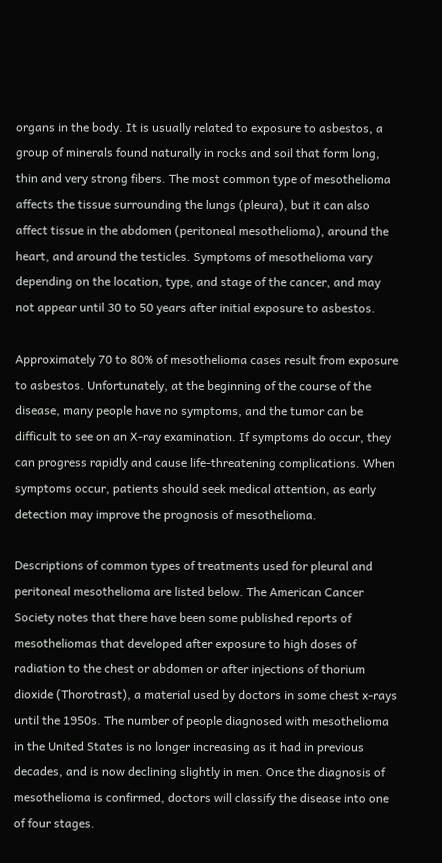organs in the body. It is usually related to exposure to asbestos, a group of minerals found naturally in rocks and soil that form long, thin and very strong fibers. The most common type of mesothelioma affects the tissue surrounding the lungs (pleura), but it can also affect tissue in the abdomen (peritoneal mesothelioma), around the heart, and around the testicles. Symptoms of mesothelioma vary depending on the location, type, and stage of the cancer, and may not appear until 30 to 50 years after initial exposure to asbestos.

Approximately 70 to 80% of mesothelioma cases result from exposure to asbestos. Unfortunately, at the beginning of the course of the disease, many people have no symptoms, and the tumor can be difficult to see on an X-ray examination. If symptoms do occur, they can progress rapidly and cause life-threatening complications. When symptoms occur, patients should seek medical attention, as early detection may improve the prognosis of mesothelioma.

Descriptions of common types of treatments used for pleural and peritoneal mesothelioma are listed below. The American Cancer Society notes that there have been some published reports of mesotheliomas that developed after exposure to high doses of radiation to the chest or abdomen or after injections of thorium dioxide (Thorotrast), a material used by doctors in some chest x-rays until the 1950s. The number of people diagnosed with mesothelioma in the United States is no longer increasing as it had in previous decades, and is now declining slightly in men. Once the diagnosis of mesothelioma is confirmed, doctors will classify the disease into one of four stages.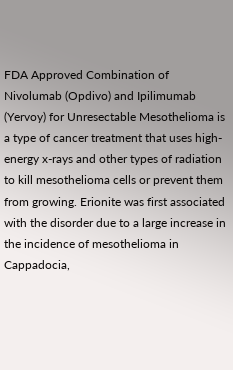FDA Approved Combination of Nivolumab (Opdivo) and Ipilimumab (Yervoy) for Unresectable Mesothelioma is a type of cancer treatment that uses high-energy x-rays and other types of radiation to kill mesothelioma cells or prevent them from growing. Erionite was first associated with the disorder due to a large increase in the incidence of mesothelioma in Cappadocia,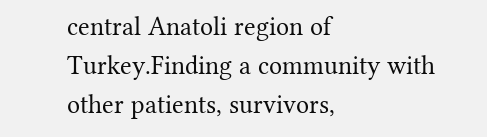central Anatoli region of Turkey.Finding a community with other patients, survivors,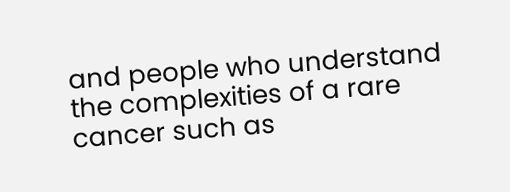and people who understand the complexities of a rare cancer such as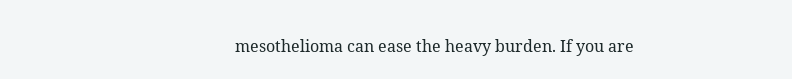mesothelioma can ease the heavy burden. If you are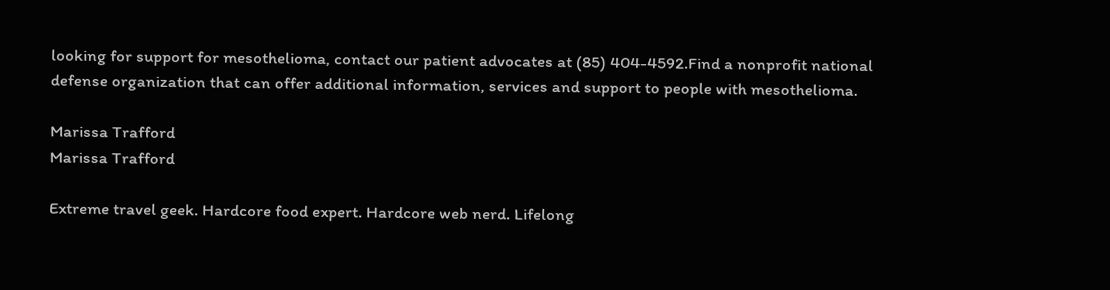looking for support for mesothelioma, contact our patient advocates at (85) 404-4592.Find a nonprofit national defense organization that can offer additional information, services and support to people with mesothelioma.

Marissa Trafford
Marissa Trafford

Extreme travel geek. Hardcore food expert. Hardcore web nerd. Lifelong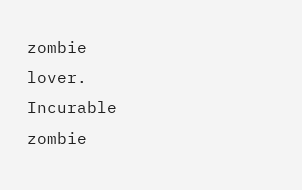zombie lover. Incurable zombie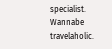specialist. Wannabe travelaholic.